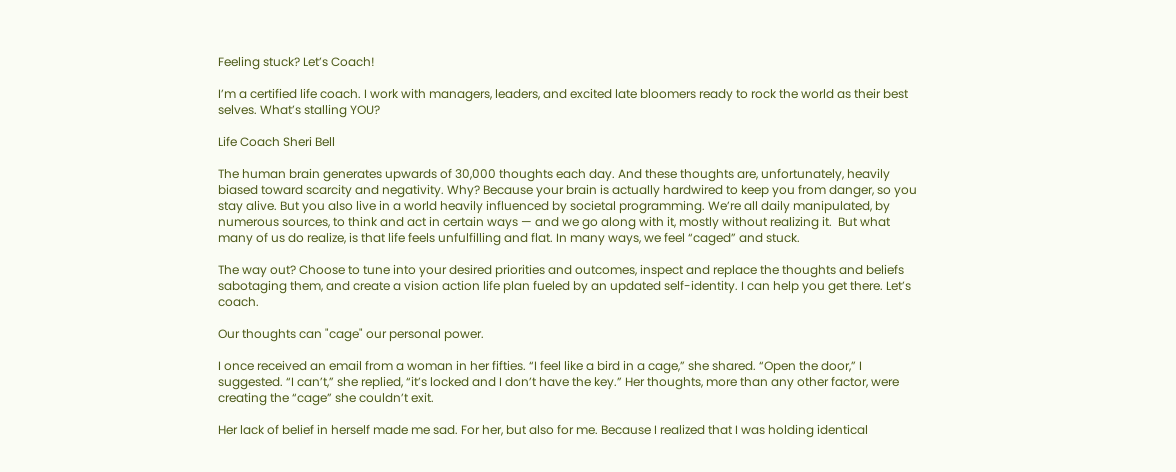Feeling stuck? Let’s Coach!

I’m a certified life coach. I work with managers, leaders, and excited late bloomers ready to rock the world as their best selves. What’s stalling YOU?

Life Coach Sheri Bell

The human brain generates upwards of 30,000 thoughts each day. And these thoughts are, unfortunately, heavily biased toward scarcity and negativity. Why? Because your brain is actually hardwired to keep you from danger, so you stay alive. But you also live in a world heavily influenced by societal programming. We’re all daily manipulated, by numerous sources, to think and act in certain ways — and we go along with it, mostly without realizing it.  But what many of us do realize, is that life feels unfulfilling and flat. In many ways, we feel “caged” and stuck.

The way out? Choose to tune into your desired priorities and outcomes, inspect and replace the thoughts and beliefs sabotaging them, and create a vision action life plan fueled by an updated self-identity. I can help you get there. Let’s coach.

Our thoughts can "cage" our personal power.

I once received an email from a woman in her fifties. “I feel like a bird in a cage,” she shared. “Open the door,” I suggested. “I can’t,” she replied, “it’s locked and I don’t have the key.” Her thoughts, more than any other factor, were creating the “cage” she couldn’t exit.

Her lack of belief in herself made me sad. For her, but also for me. Because I realized that I was holding identical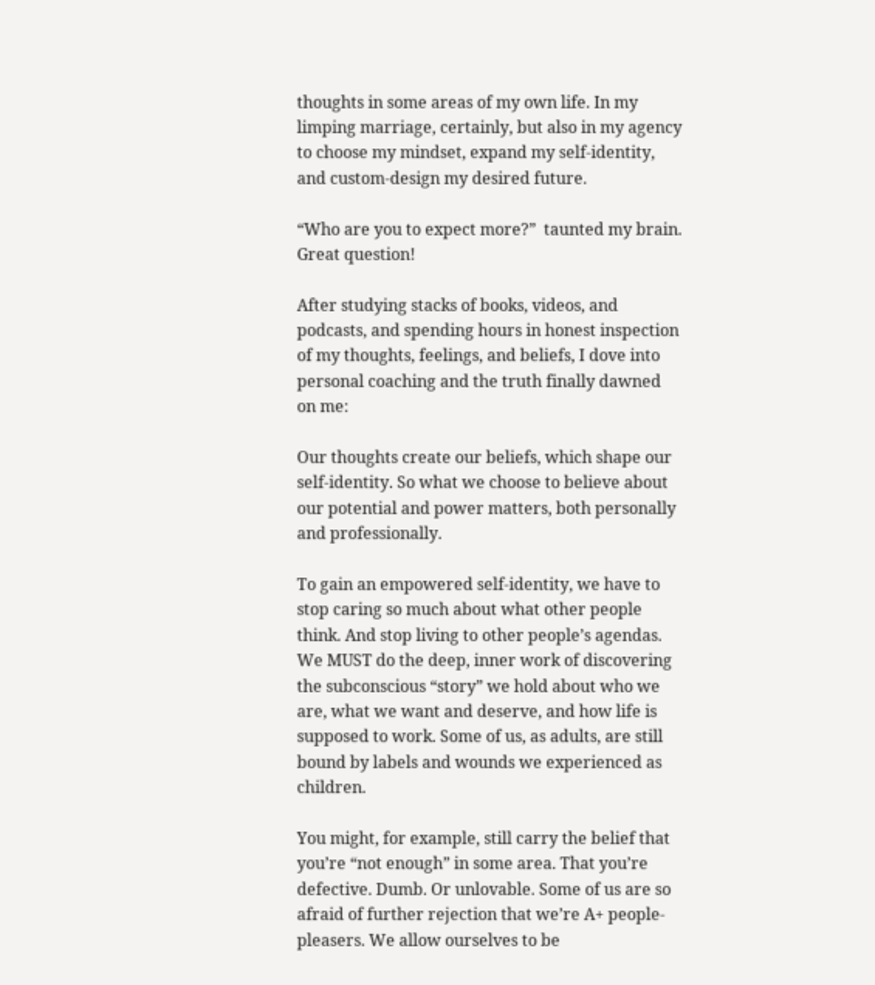thoughts in some areas of my own life. In my limping marriage, certainly, but also in my agency to choose my mindset, expand my self-identity, and custom-design my desired future.

“Who are you to expect more?”  taunted my brain. Great question!

After studying stacks of books, videos, and podcasts, and spending hours in honest inspection of my thoughts, feelings, and beliefs, I dove into personal coaching and the truth finally dawned on me:

Our thoughts create our beliefs, which shape our self-identity. So what we choose to believe about our potential and power matters, both personally and professionally.

To gain an empowered self-identity, we have to stop caring so much about what other people think. And stop living to other people’s agendas. We MUST do the deep, inner work of discovering the subconscious “story” we hold about who we are, what we want and deserve, and how life is supposed to work. Some of us, as adults, are still bound by labels and wounds we experienced as children.

You might, for example, still carry the belief that you’re “not enough” in some area. That you’re defective. Dumb. Or unlovable. Some of us are so afraid of further rejection that we’re A+ people-pleasers. We allow ourselves to be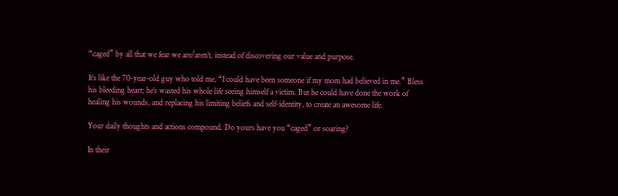“caged” by all that we fear we are/aren’t, instead of discovering our value and purpose.

It’s like the 70-year-old guy who told me, “I could have been someone if my mom had believed in me.” Bless his bleeding heart; he’s wasted his whole life seeing himself a victim. But he could have done the work of healing his wounds, and replacing his limiting beliefs and self-identity, to create an awesome life.

Your daily thoughts and actions compound. Do yours have you “caged” or soaring?

In their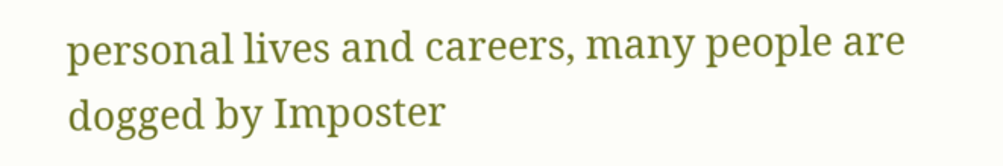personal lives and careers, many people are dogged by Imposter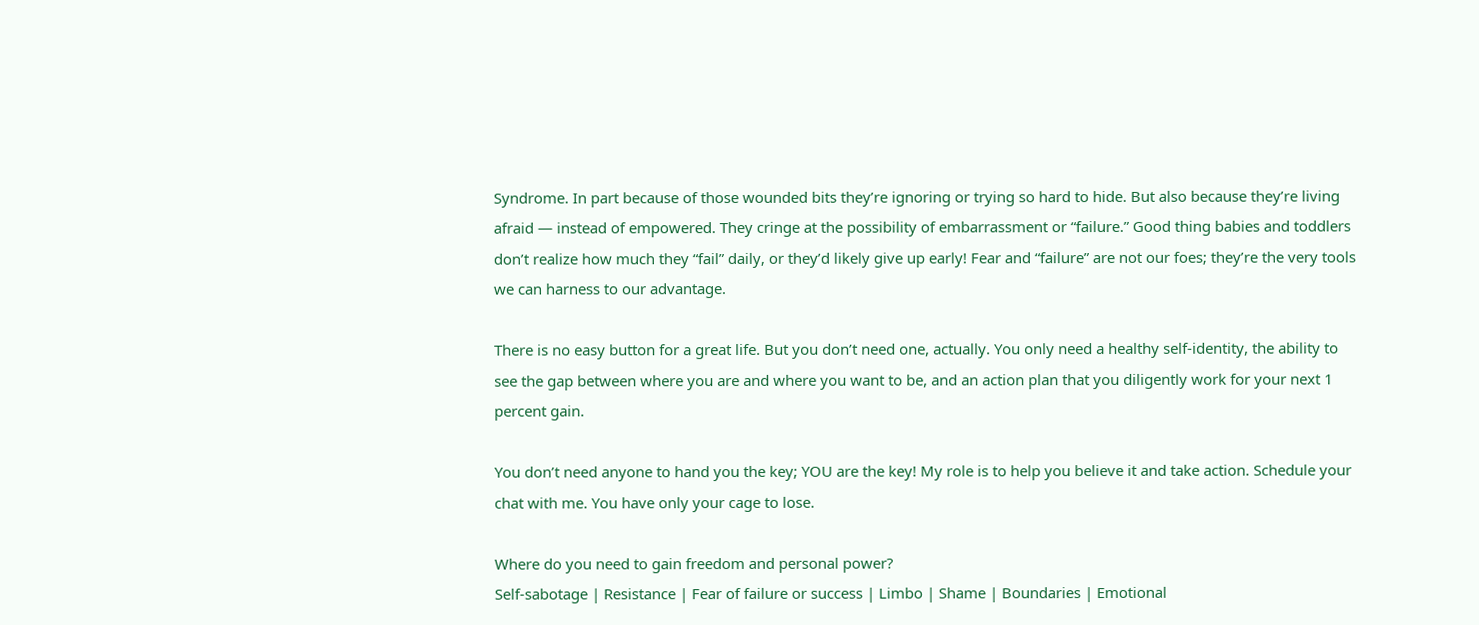Syndrome. In part because of those wounded bits they’re ignoring or trying so hard to hide. But also because they’re living afraid — instead of empowered. They cringe at the possibility of embarrassment or “failure.” Good thing babies and toddlers don’t realize how much they “fail” daily, or they’d likely give up early! Fear and “failure” are not our foes; they’re the very tools we can harness to our advantage.

There is no easy button for a great life. But you don’t need one, actually. You only need a healthy self-identity, the ability to see the gap between where you are and where you want to be, and an action plan that you diligently work for your next 1 percent gain.

You don’t need anyone to hand you the key; YOU are the key! My role is to help you believe it and take action. Schedule your chat with me. You have only your cage to lose.

Where do you need to gain freedom and personal power?
Self-sabotage | Resistance | Fear of failure or success | Limbo | Shame | Boundaries | Emotional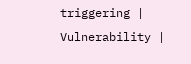triggering | Vulnerability |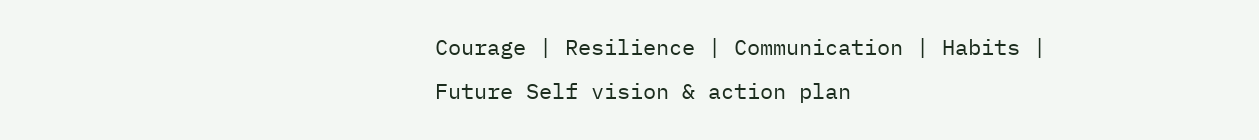Courage | Resilience | Communication | Habits | Future Self vision & action plan